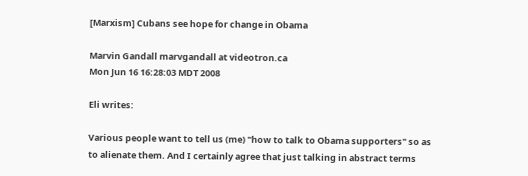[Marxism] Cubans see hope for change in Obama

Marvin Gandall marvgandall at videotron.ca
Mon Jun 16 16:28:03 MDT 2008

Eli writes:

Various people want to tell us (me) "how to talk to Obama supporters" so as
to alienate them. And I certainly agree that just talking in abstract terms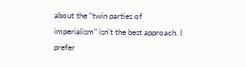about the "twin parties of imperialism" isn't the best approach. I prefer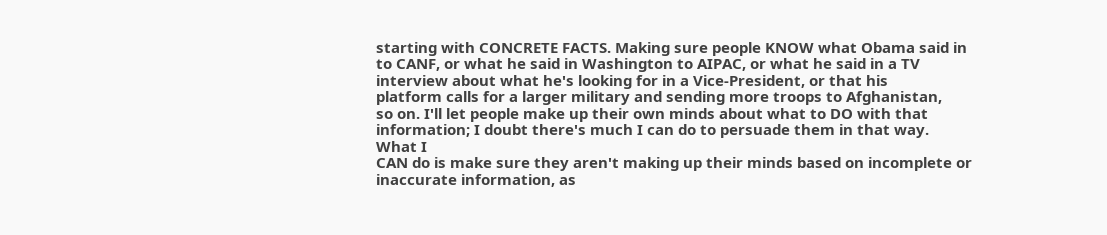starting with CONCRETE FACTS. Making sure people KNOW what Obama said in
to CANF, or what he said in Washington to AIPAC, or what he said in a TV
interview about what he's looking for in a Vice-President, or that his
platform calls for a larger military and sending more troops to Afghanistan,
so on. I'll let people make up their own minds about what to DO with that
information; I doubt there's much I can do to persuade them in that way.
What I
CAN do is make sure they aren't making up their minds based on incomplete or
inaccurate information, as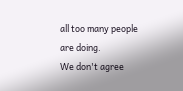all too many people are doing.
We don't agree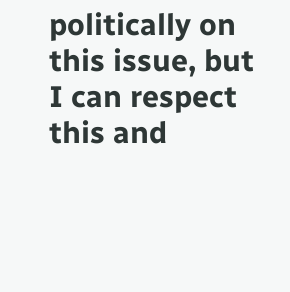politically on this issue, but I can respect this and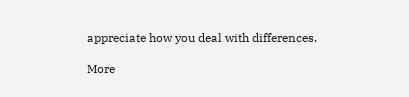appreciate how you deal with differences.

More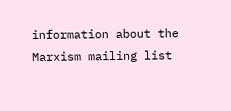information about the Marxism mailing list